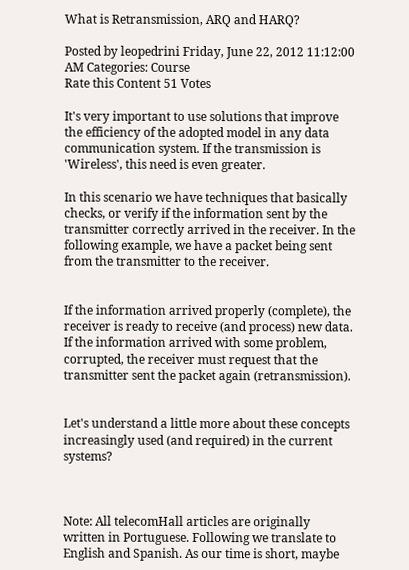What is Retransmission, ARQ and HARQ?

Posted by leopedrini Friday, June 22, 2012 11:12:00 AM Categories: Course
Rate this Content 51 Votes

It's very important to use solutions that improve the efficiency of the adopted model in any data communication system. If the transmission is 'Wireless', this need is even greater.

In this scenario we have techniques that basically checks, or verify if the information sent by the transmitter correctly arrived in the receiver. In the following example, we have a packet being sent from the transmitter to the receiver.


If the information arrived properly (complete), the receiver is ready to receive (and process) new data. If the information arrived with some problem, corrupted, the receiver must request that the transmitter sent the packet again (retransmission).


Let's understand a little more about these concepts increasingly used (and required) in the current systems?



Note: All telecomHall articles are originally written in Portuguese. Following we translate to English and Spanish. As our time is short, maybe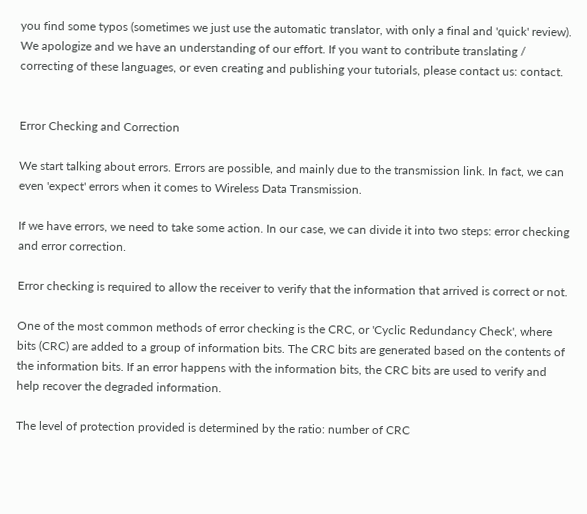you find some typos (sometimes we just use the automatic translator, with only a final and 'quick' review). We apologize and we have an understanding of our effort. If you want to contribute translating / correcting of these languages, or even creating and publishing your tutorials, please contact us: contact.


Error Checking and Correction

We start talking about errors. Errors are possible, and mainly due to the transmission link. In fact, we can even 'expect' errors when it comes to Wireless Data Transmission.

If we have errors, we need to take some action. In our case, we can divide it into two steps: error checking and error correction.

Error checking is required to allow the receiver to verify that the information that arrived is correct or not.

One of the most common methods of error checking is the CRC, or 'Cyclic Redundancy Check', where bits (CRC) are added to a group of information bits. The CRC bits are generated based on the contents of the information bits. If an error happens with the information bits, the CRC bits are used to verify and help recover the degraded information.

The level of protection provided is determined by the ratio: number of CRC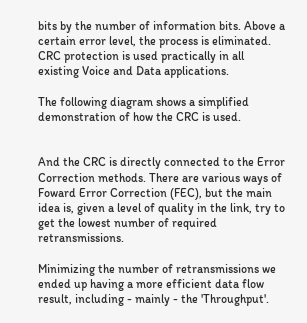bits by the number of information bits. Above a certain error level, the process is eliminated. CRC protection is used practically in all existing Voice and Data applications.

The following diagram shows a simplified demonstration of how the CRC is used.


And the CRC is directly connected to the Error Correction methods. There are various ways of Foward Error Correction (FEC), but the main idea is, given a level of quality in the link, try to get the lowest number of required retransmissions.

Minimizing the number of retransmissions we ended up having a more efficient data flow result, including - mainly - the 'Throughput'.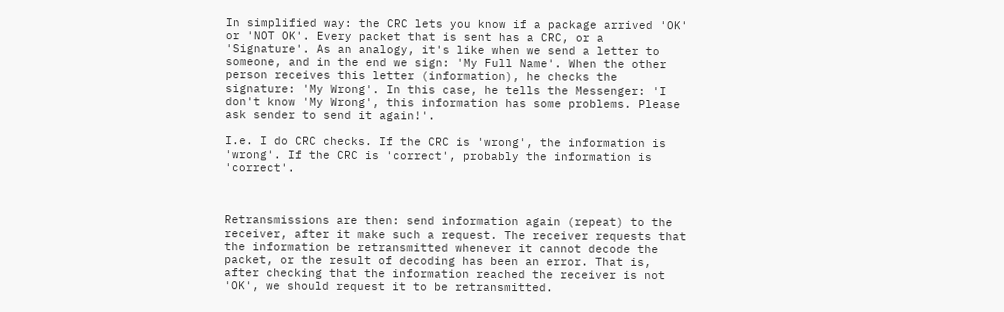In simplified way: the CRC lets you know if a package arrived 'OK' or 'NOT OK'. Every packet that is sent has a CRC, or a 'Signature'. As an analogy, it's like when we send a letter to someone, and in the end we sign: 'My Full Name'. When the other person receives this letter (information), he checks the signature: 'My Wrong'. In this case, he tells the Messenger: 'I don't know 'My Wrong', this information has some problems. Please ask sender to send it again!'.

I.e. I do CRC checks. If the CRC is 'wrong', the information is 'wrong'. If the CRC is 'correct', probably the information is 'correct'.



Retransmissions are then: send information again (repeat) to the receiver, after it make such a request. The receiver requests that the information be retransmitted whenever it cannot decode the packet, or the result of decoding has been an error. That is, after checking that the information reached the receiver is not 'OK', we should request it to be retransmitted.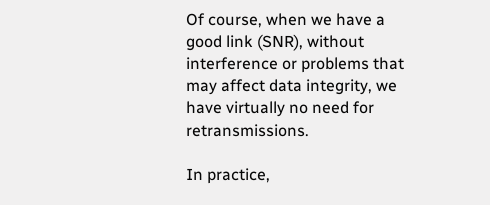Of course, when we have a good link (SNR), without interference or problems that may affect data integrity, we have virtually no need for retransmissions.

In practice,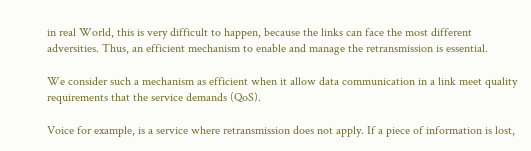in real World, this is very difficult to happen, because the links can face the most different adversities. Thus, an efficient mechanism to enable and manage the retransmission is essential.

We consider such a mechanism as efficient when it allow data communication in a link meet quality requirements that the service demands (QoS).

Voice for example, is a service where retransmission does not apply. If a piece of information is lost,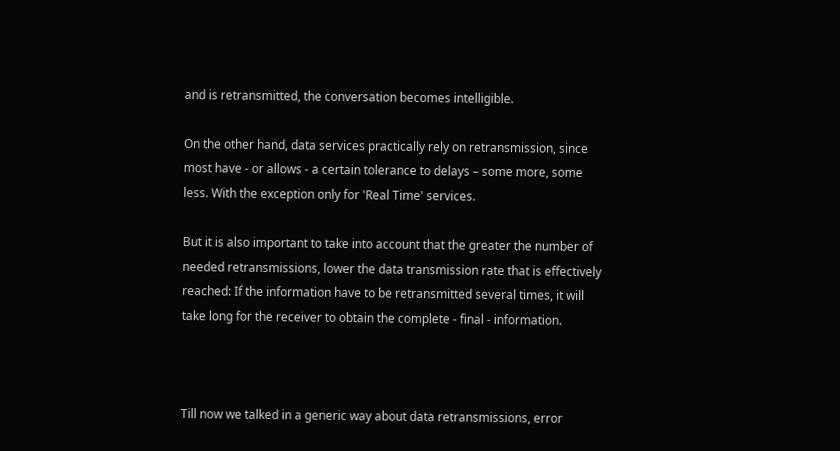and is retransmitted, the conversation becomes intelligible.

On the other hand, data services practically rely on retransmission, since most have - or allows - a certain tolerance to delays – some more, some less. With the exception only for 'Real Time' services.

But it is also important to take into account that the greater the number of needed retransmissions, lower the data transmission rate that is effectively reached: If the information have to be retransmitted several times, it will take long for the receiver to obtain the complete - final - information.



Till now we talked in a generic way about data retransmissions, error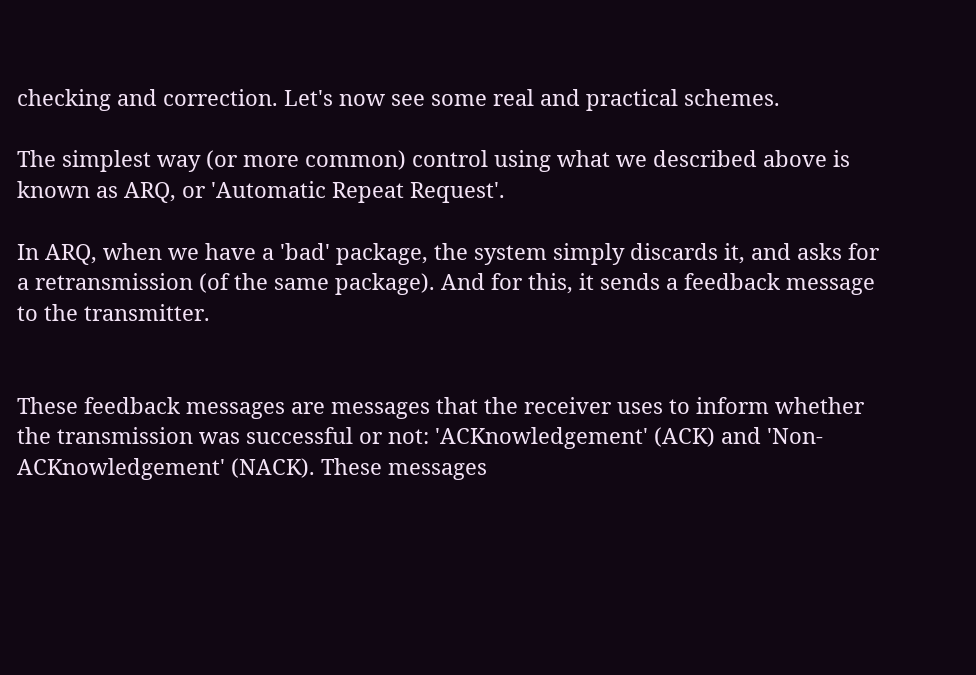checking and correction. Let's now see some real and practical schemes.

The simplest way (or more common) control using what we described above is known as ARQ, or 'Automatic Repeat Request'.

In ARQ, when we have a 'bad' package, the system simply discards it, and asks for a retransmission (of the same package). And for this, it sends a feedback message to the transmitter.


These feedback messages are messages that the receiver uses to inform whether the transmission was successful or not: 'ACKnowledgement' (ACK) and 'Non-ACKnowledgement' (NACK). These messages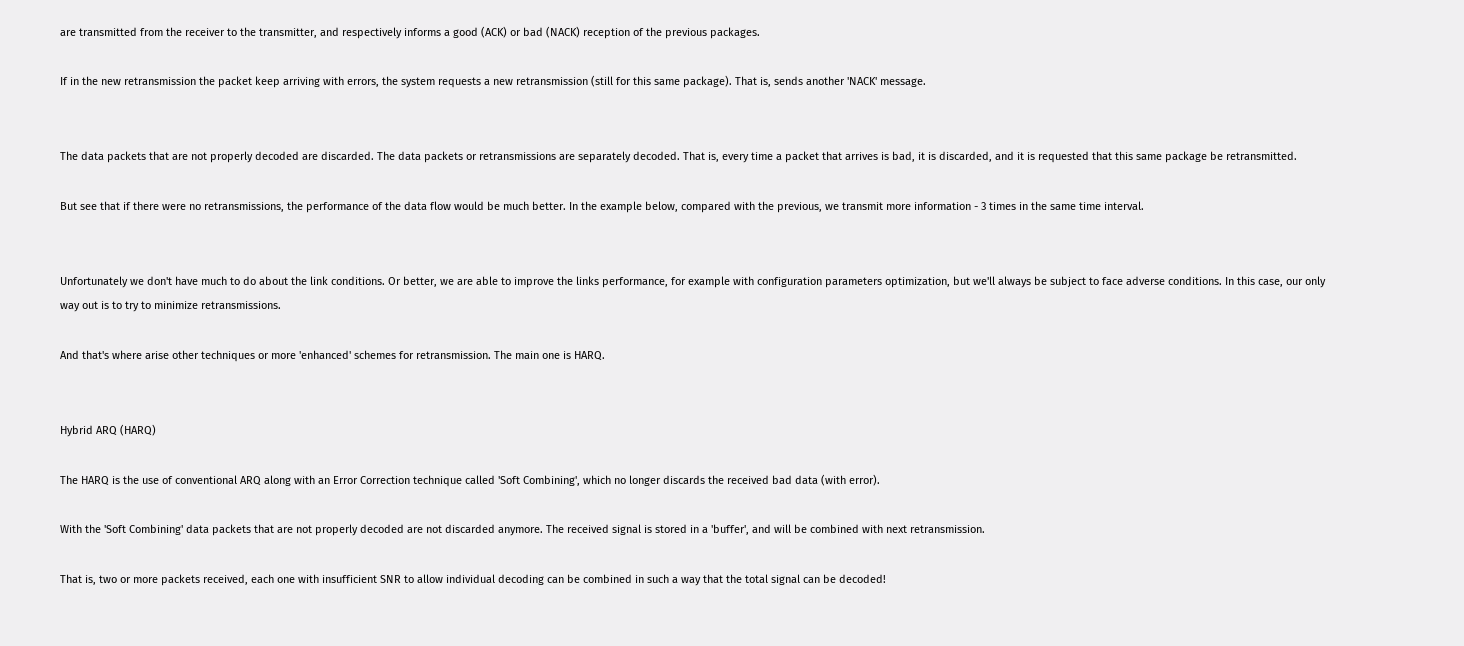are transmitted from the receiver to the transmitter, and respectively informs a good (ACK) or bad (NACK) reception of the previous packages.

If in the new retransmission the packet keep arriving with errors, the system requests a new retransmission (still for this same package). That is, sends another 'NACK' message.


The data packets that are not properly decoded are discarded. The data packets or retransmissions are separately decoded. That is, every time a packet that arrives is bad, it is discarded, and it is requested that this same package be retransmitted.

But see that if there were no retransmissions, the performance of the data flow would be much better. In the example below, compared with the previous, we transmit more information - 3 times in the same time interval.


Unfortunately we don't have much to do about the link conditions. Or better, we are able to improve the links performance, for example with configuration parameters optimization, but we'll always be subject to face adverse conditions. In this case, our only way out is to try to minimize retransmissions.

And that's where arise other techniques or more 'enhanced' schemes for retransmission. The main one is HARQ.


Hybrid ARQ (HARQ)

The HARQ is the use of conventional ARQ along with an Error Correction technique called 'Soft Combining', which no longer discards the received bad data (with error).

With the 'Soft Combining' data packets that are not properly decoded are not discarded anymore. The received signal is stored in a 'buffer', and will be combined with next retransmission.

That is, two or more packets received, each one with insufficient SNR to allow individual decoding can be combined in such a way that the total signal can be decoded!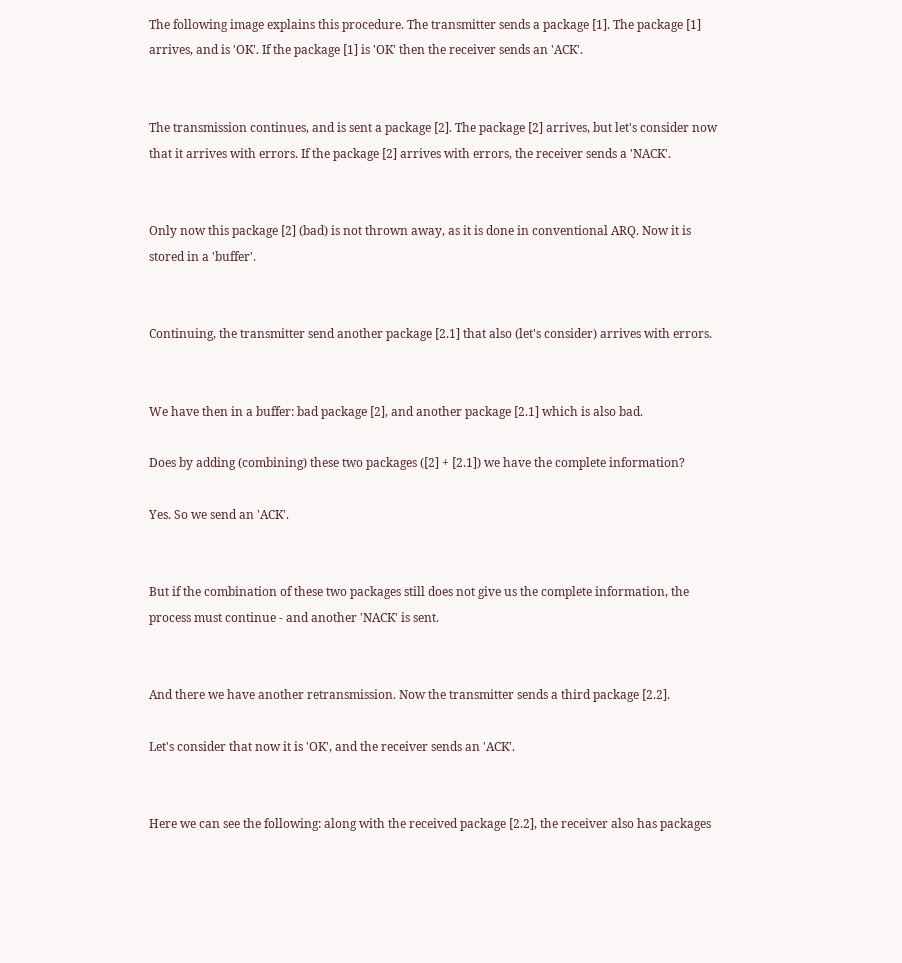The following image explains this procedure. The transmitter sends a package [1]. The package [1] arrives, and is 'OK'. If the package [1] is 'OK' then the receiver sends an 'ACK'.


The transmission continues, and is sent a package [2]. The package [2] arrives, but let's consider now that it arrives with errors. If the package [2] arrives with errors, the receiver sends a 'NACK'.


Only now this package [2] (bad) is not thrown away, as it is done in conventional ARQ. Now it is stored in a 'buffer'.


Continuing, the transmitter send another package [2.1] that also (let's consider) arrives with errors.


We have then in a buffer: bad package [2], and another package [2.1] which is also bad.

Does by adding (combining) these two packages ([2] + [2.1]) we have the complete information?

Yes. So we send an 'ACK'.


But if the combination of these two packages still does not give us the complete information, the process must continue - and another 'NACK' is sent.


And there we have another retransmission. Now the transmitter sends a third package [2.2].

Let's consider that now it is 'OK', and the receiver sends an 'ACK'.


Here we can see the following: along with the received package [2.2], the receiver also has packages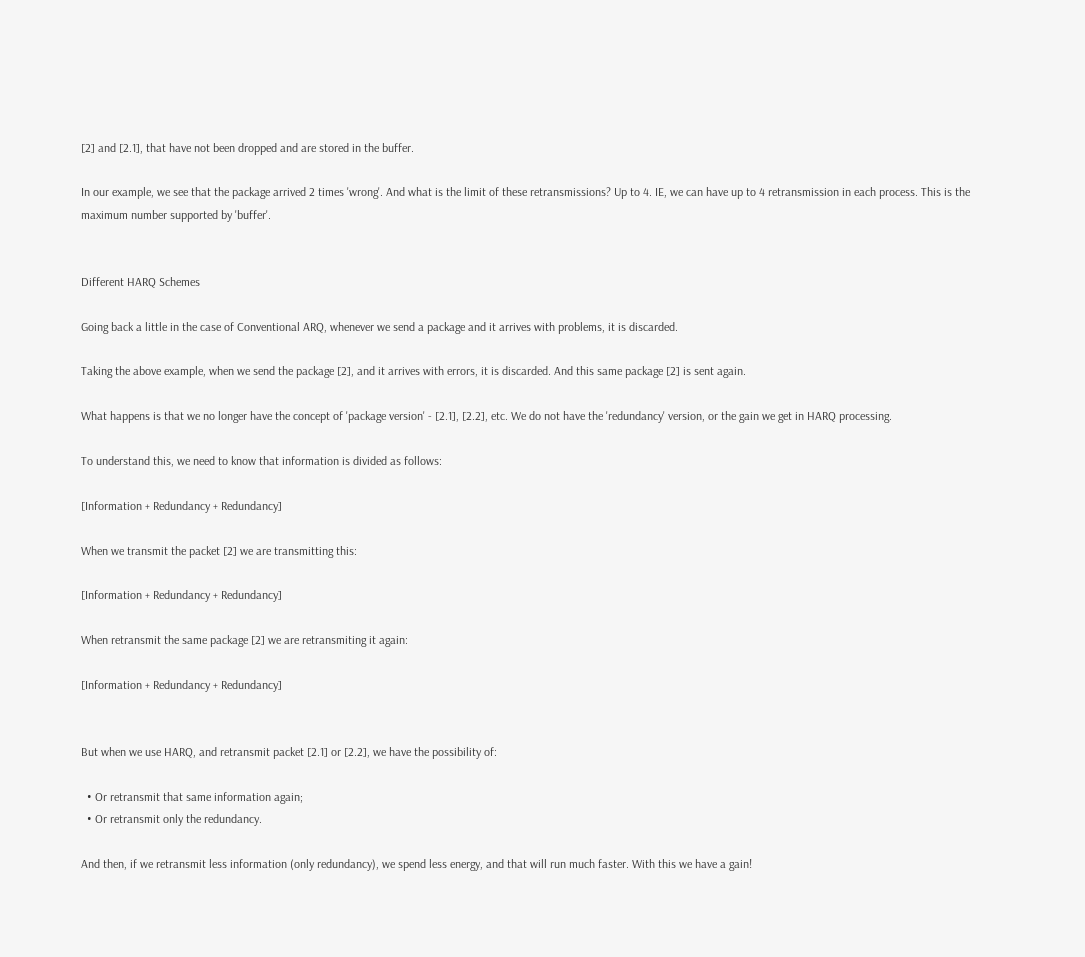[2] and [2.1], that have not been dropped and are stored in the buffer.

In our example, we see that the package arrived 2 times 'wrong'. And what is the limit of these retransmissions? Up to 4. IE, we can have up to 4 retransmission in each process. This is the maximum number supported by 'buffer'.


Different HARQ Schemes

Going back a little in the case of Conventional ARQ, whenever we send a package and it arrives with problems, it is discarded.

Taking the above example, when we send the package [2], and it arrives with errors, it is discarded. And this same package [2] is sent again.

What happens is that we no longer have the concept of 'package version' - [2.1], [2.2], etc. We do not have the 'redundancy' version, or the gain we get in HARQ processing.

To understand this, we need to know that information is divided as follows:

[Information + Redundancy + Redundancy]

When we transmit the packet [2] we are transmitting this:

[Information + Redundancy + Redundancy]

When retransmit the same package [2] we are retransmiting it again:

[Information + Redundancy + Redundancy]


But when we use HARQ, and retransmit packet [2.1] or [2.2], we have the possibility of:

  • Or retransmit that same information again;
  • Or retransmit only the redundancy.

And then, if we retransmit less information (only redundancy), we spend less energy, and that will run much faster. With this we have a gain!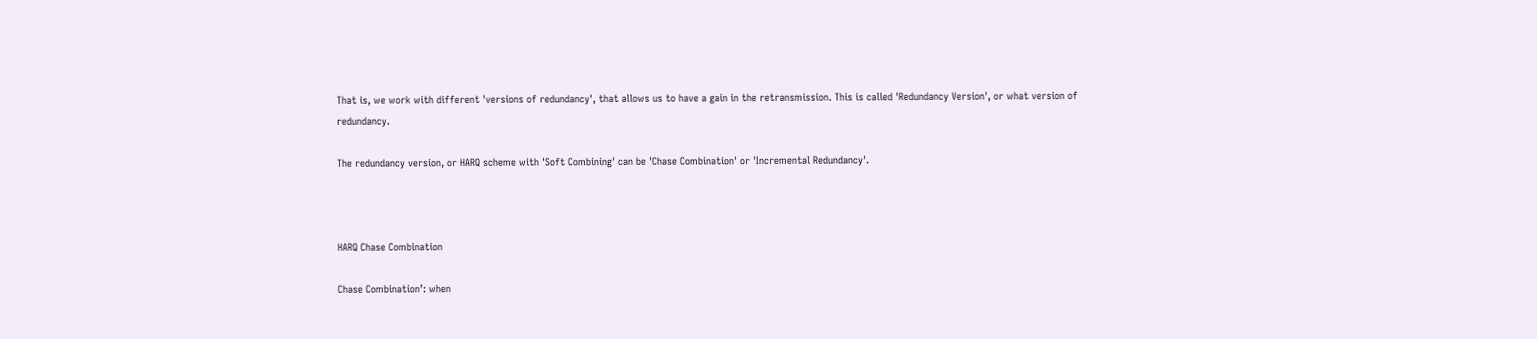That is, we work with different 'versions of redundancy', that allows us to have a gain in the retransmission. This is called 'Redundancy Version', or what version of redundancy.

The redundancy version, or HARQ scheme with 'Soft Combining' can be 'Chase Combination' or 'Incremental Redundancy'.



HARQ Chase Combination

Chase Combination’: when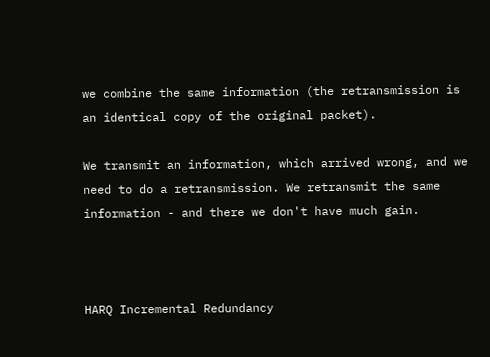we combine the same information (the retransmission is an identical copy of the original packet).

We transmit an information, which arrived wrong, and we need to do a retransmission. We retransmit the same information - and there we don't have much gain.



HARQ Incremental Redundancy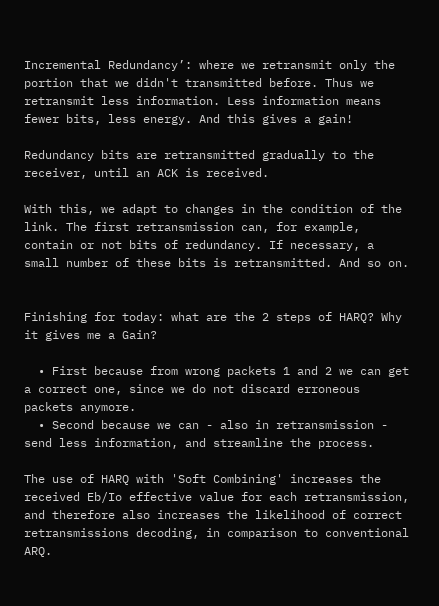Incremental Redundancy’: where we retransmit only the portion that we didn't transmitted before. Thus we retransmit less information. Less information means fewer bits, less energy. And this gives a gain!

Redundancy bits are retransmitted gradually to the receiver, until an ACK is received.

With this, we adapt to changes in the condition of the link. The first retransmission can, for example, contain or not bits of redundancy. If necessary, a small number of these bits is retransmitted. And so on.


Finishing for today: what are the 2 steps of HARQ? Why it gives me a Gain?

  • First because from wrong packets 1 and 2 we can get a correct one, since we do not discard erroneous packets anymore.
  • Second because we can - also in retransmission - send less information, and streamline the process.

The use of HARQ with 'Soft Combining' increases the received Eb/Io effective value for each retransmission, and therefore also increases the likelihood of correct retransmissions decoding, in comparison to conventional ARQ.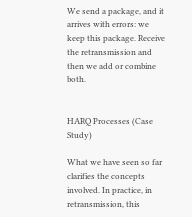We send a package, and it arrives with errors: we keep this package. Receive the retransmission and then we add or combine both.


HARQ Processes (Case Study)

What we have seen so far clarifies the concepts involved. In practice, in retransmission, this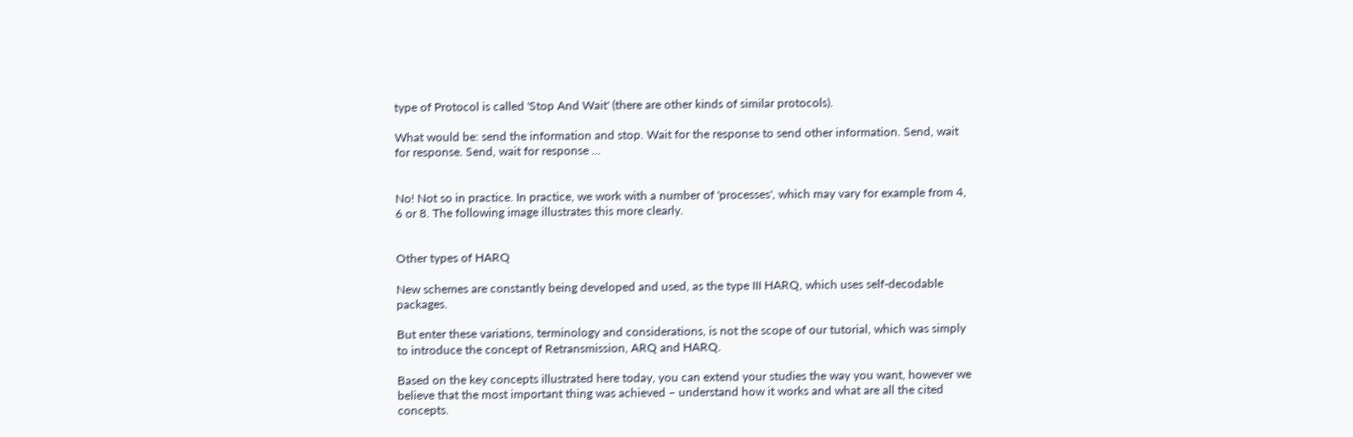type of Protocol is called 'Stop And Wait' (there are other kinds of similar protocols).

What would be: send the information and stop. Wait for the response to send other information. Send, wait for response. Send, wait for response ...


No! Not so in practice. In practice, we work with a number of 'processes', which may vary for example from 4, 6 or 8. The following image illustrates this more clearly.


Other types of HARQ

New schemes are constantly being developed and used, as the type III HARQ, which uses self-decodable packages.

But enter these variations, terminology and considerations, is not the scope of our tutorial, which was simply to introduce the concept of Retransmission, ARQ and HARQ.

Based on the key concepts illustrated here today, you can extend your studies the way you want, however we believe that the most important thing was achieved – understand how it works and what are all the cited concepts.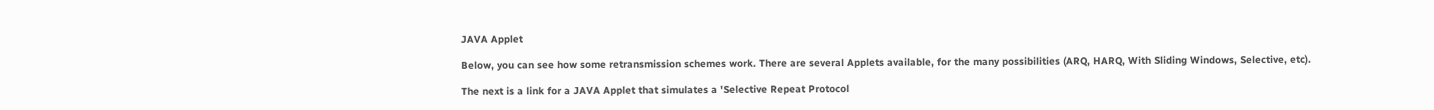JAVA Applet

Below, you can see how some retransmission schemes work. There are several Applets available, for the many possibilities (ARQ, HARQ, With Sliding Windows, Selective, etc).

The next is a link for a JAVA Applet that simulates a 'Selective Repeat Protocol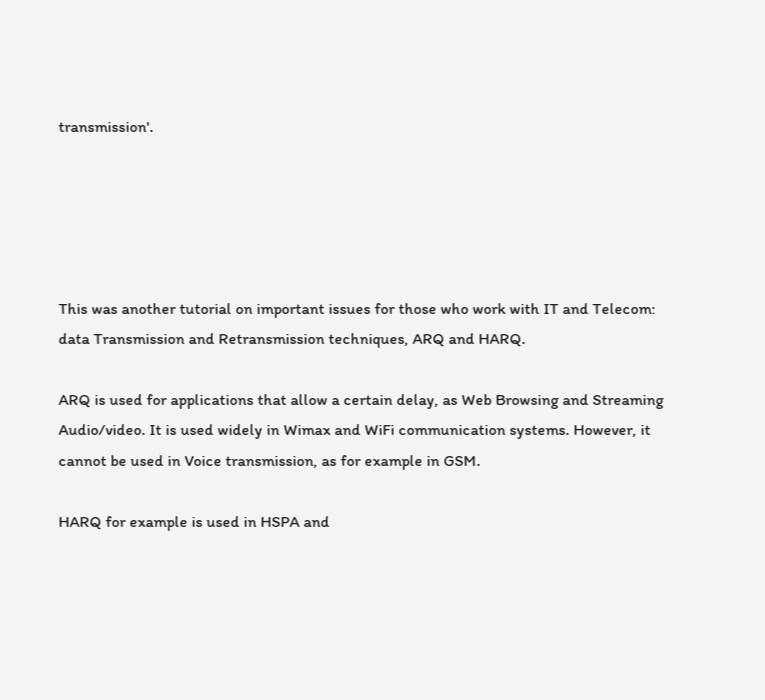transmission'.





This was another tutorial on important issues for those who work with IT and Telecom: data Transmission and Retransmission techniques, ARQ and HARQ.

ARQ is used for applications that allow a certain delay, as Web Browsing and Streaming Audio/video. It is used widely in Wimax and WiFi communication systems. However, it cannot be used in Voice transmission, as for example in GSM.

HARQ for example is used in HSPA and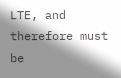LTE, and therefore must be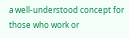a well-understood concept for those who work or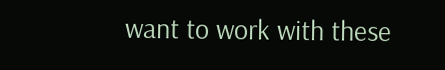want to work with these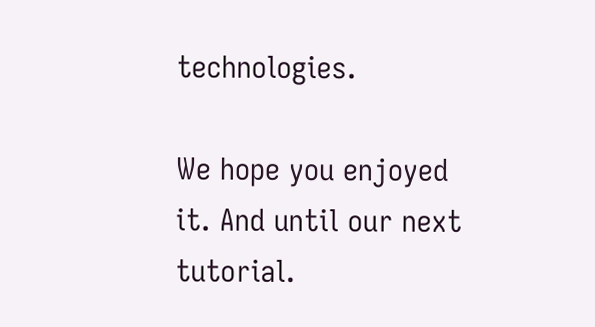technologies.

We hope you enjoyed it. And until our next tutorial.